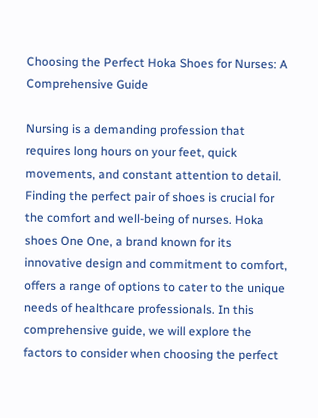Choosing the Perfect Hoka Shoes for Nurses: A Comprehensive Guide

Nursing is a demanding profession that requires long hours on your feet, quick movements, and constant attention to detail. Finding the perfect pair of shoes is crucial for the comfort and well-being of nurses. Hoka shoes One One, a brand known for its innovative design and commitment to comfort, offers a range of options to cater to the unique needs of healthcare professionals. In this comprehensive guide, we will explore the factors to consider when choosing the perfect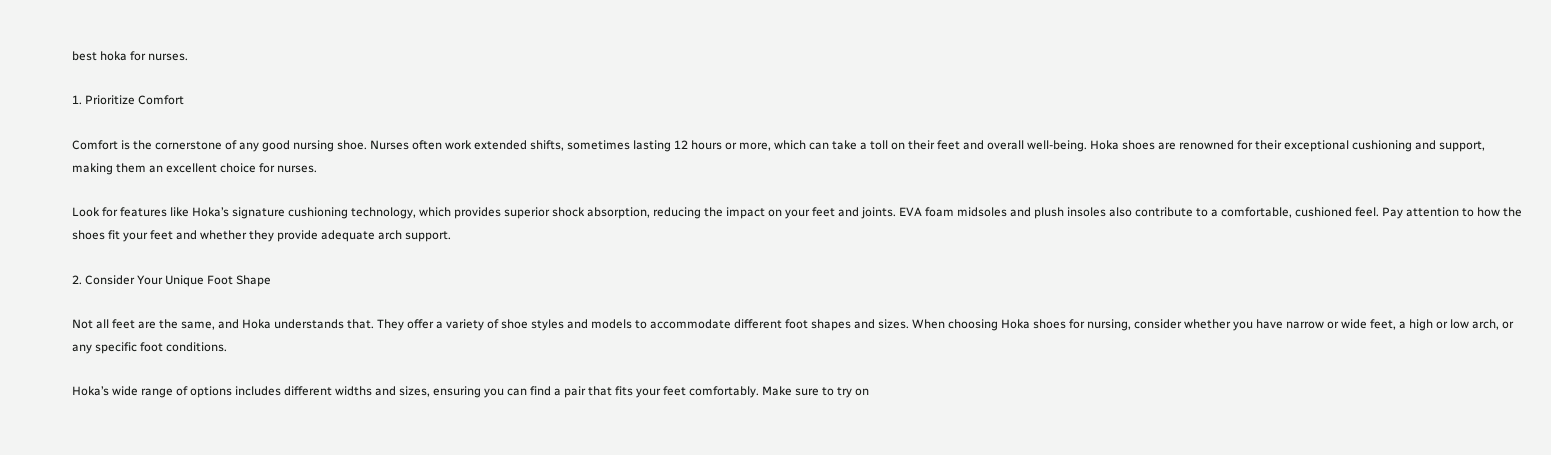best hoka for nurses.

1. Prioritize Comfort

Comfort is the cornerstone of any good nursing shoe. Nurses often work extended shifts, sometimes lasting 12 hours or more, which can take a toll on their feet and overall well-being. Hoka shoes are renowned for their exceptional cushioning and support, making them an excellent choice for nurses.

Look for features like Hoka’s signature cushioning technology, which provides superior shock absorption, reducing the impact on your feet and joints. EVA foam midsoles and plush insoles also contribute to a comfortable, cushioned feel. Pay attention to how the shoes fit your feet and whether they provide adequate arch support.

2. Consider Your Unique Foot Shape

Not all feet are the same, and Hoka understands that. They offer a variety of shoe styles and models to accommodate different foot shapes and sizes. When choosing Hoka shoes for nursing, consider whether you have narrow or wide feet, a high or low arch, or any specific foot conditions.

Hoka’s wide range of options includes different widths and sizes, ensuring you can find a pair that fits your feet comfortably. Make sure to try on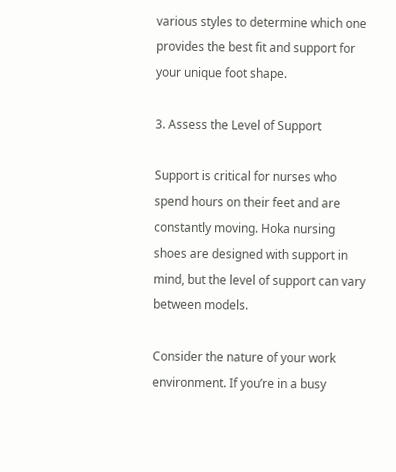various styles to determine which one provides the best fit and support for your unique foot shape.

3. Assess the Level of Support

Support is critical for nurses who spend hours on their feet and are constantly moving. Hoka nursing shoes are designed with support in mind, but the level of support can vary between models.

Consider the nature of your work environment. If you’re in a busy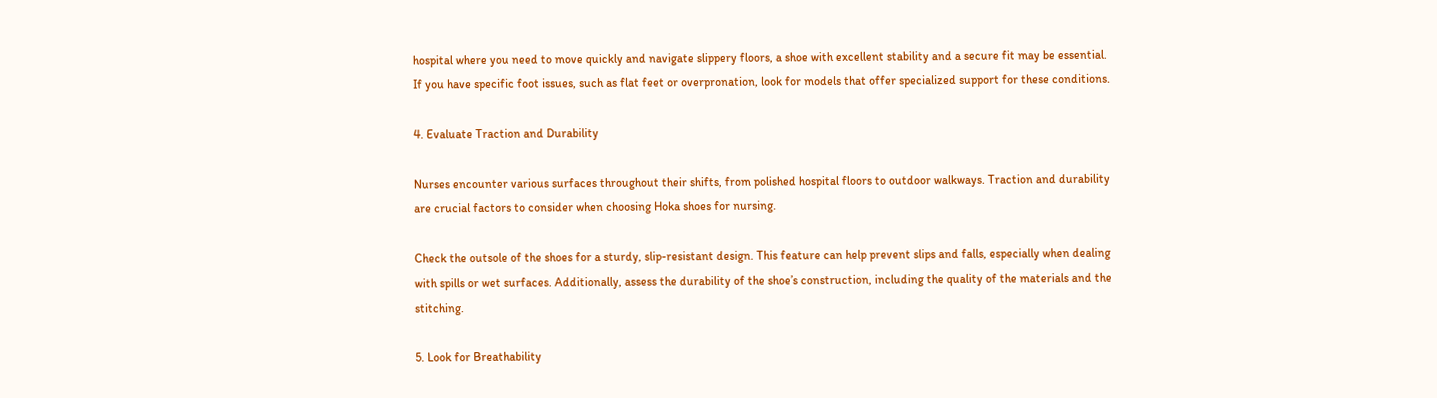hospital where you need to move quickly and navigate slippery floors, a shoe with excellent stability and a secure fit may be essential. If you have specific foot issues, such as flat feet or overpronation, look for models that offer specialized support for these conditions.

4. Evaluate Traction and Durability

Nurses encounter various surfaces throughout their shifts, from polished hospital floors to outdoor walkways. Traction and durability are crucial factors to consider when choosing Hoka shoes for nursing.

Check the outsole of the shoes for a sturdy, slip-resistant design. This feature can help prevent slips and falls, especially when dealing with spills or wet surfaces. Additionally, assess the durability of the shoe’s construction, including the quality of the materials and the stitching.

5. Look for Breathability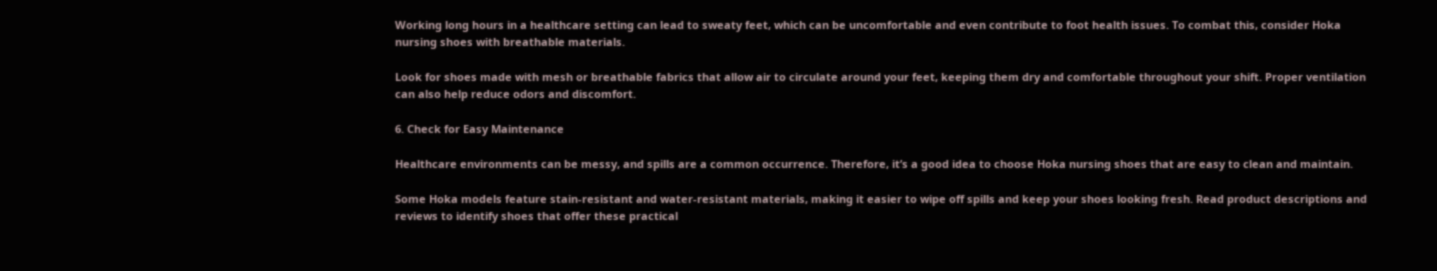Working long hours in a healthcare setting can lead to sweaty feet, which can be uncomfortable and even contribute to foot health issues. To combat this, consider Hoka nursing shoes with breathable materials.

Look for shoes made with mesh or breathable fabrics that allow air to circulate around your feet, keeping them dry and comfortable throughout your shift. Proper ventilation can also help reduce odors and discomfort.

6. Check for Easy Maintenance

Healthcare environments can be messy, and spills are a common occurrence. Therefore, it’s a good idea to choose Hoka nursing shoes that are easy to clean and maintain.

Some Hoka models feature stain-resistant and water-resistant materials, making it easier to wipe off spills and keep your shoes looking fresh. Read product descriptions and reviews to identify shoes that offer these practical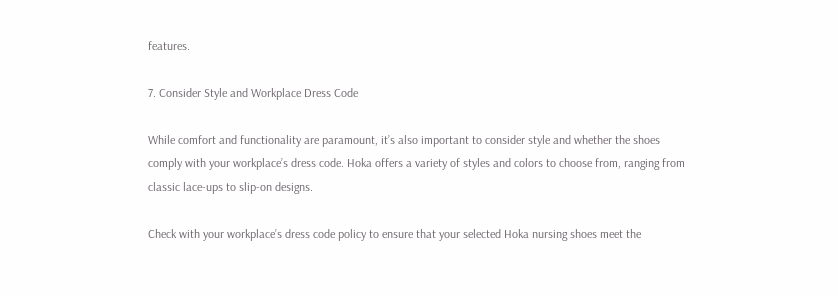features.

7. Consider Style and Workplace Dress Code

While comfort and functionality are paramount, it’s also important to consider style and whether the shoes comply with your workplace’s dress code. Hoka offers a variety of styles and colors to choose from, ranging from classic lace-ups to slip-on designs.

Check with your workplace’s dress code policy to ensure that your selected Hoka nursing shoes meet the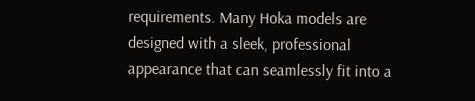requirements. Many Hoka models are designed with a sleek, professional appearance that can seamlessly fit into a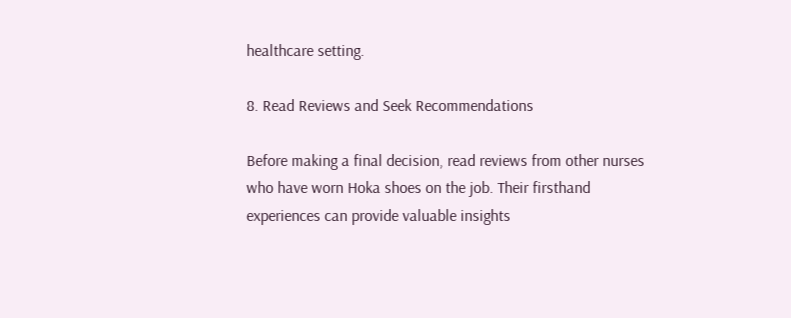healthcare setting.

8. Read Reviews and Seek Recommendations

Before making a final decision, read reviews from other nurses who have worn Hoka shoes on the job. Their firsthand experiences can provide valuable insights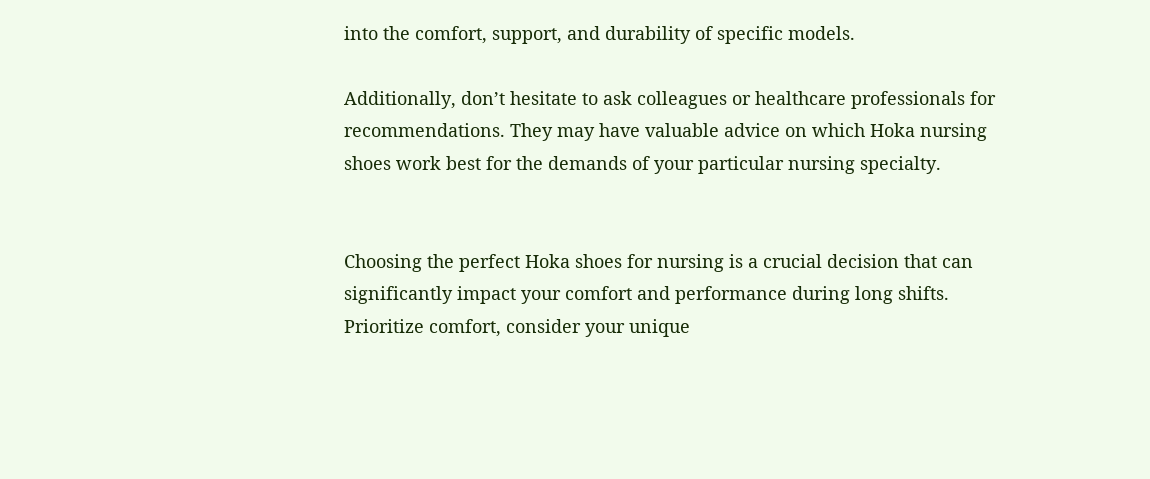into the comfort, support, and durability of specific models.

Additionally, don’t hesitate to ask colleagues or healthcare professionals for recommendations. They may have valuable advice on which Hoka nursing shoes work best for the demands of your particular nursing specialty.


Choosing the perfect Hoka shoes for nursing is a crucial decision that can significantly impact your comfort and performance during long shifts. Prioritize comfort, consider your unique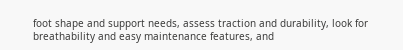foot shape and support needs, assess traction and durability, look for breathability and easy maintenance features, and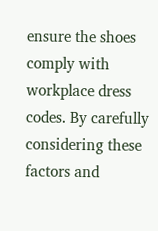ensure the shoes comply with workplace dress codes. By carefully considering these factors and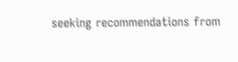seeking recommendations from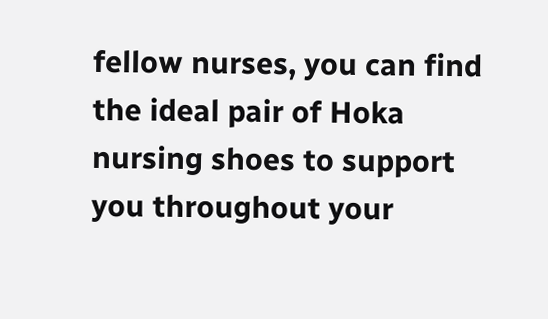fellow nurses, you can find the ideal pair of Hoka nursing shoes to support you throughout your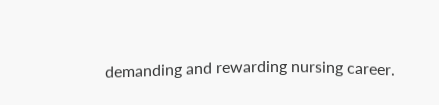demanding and rewarding nursing career.